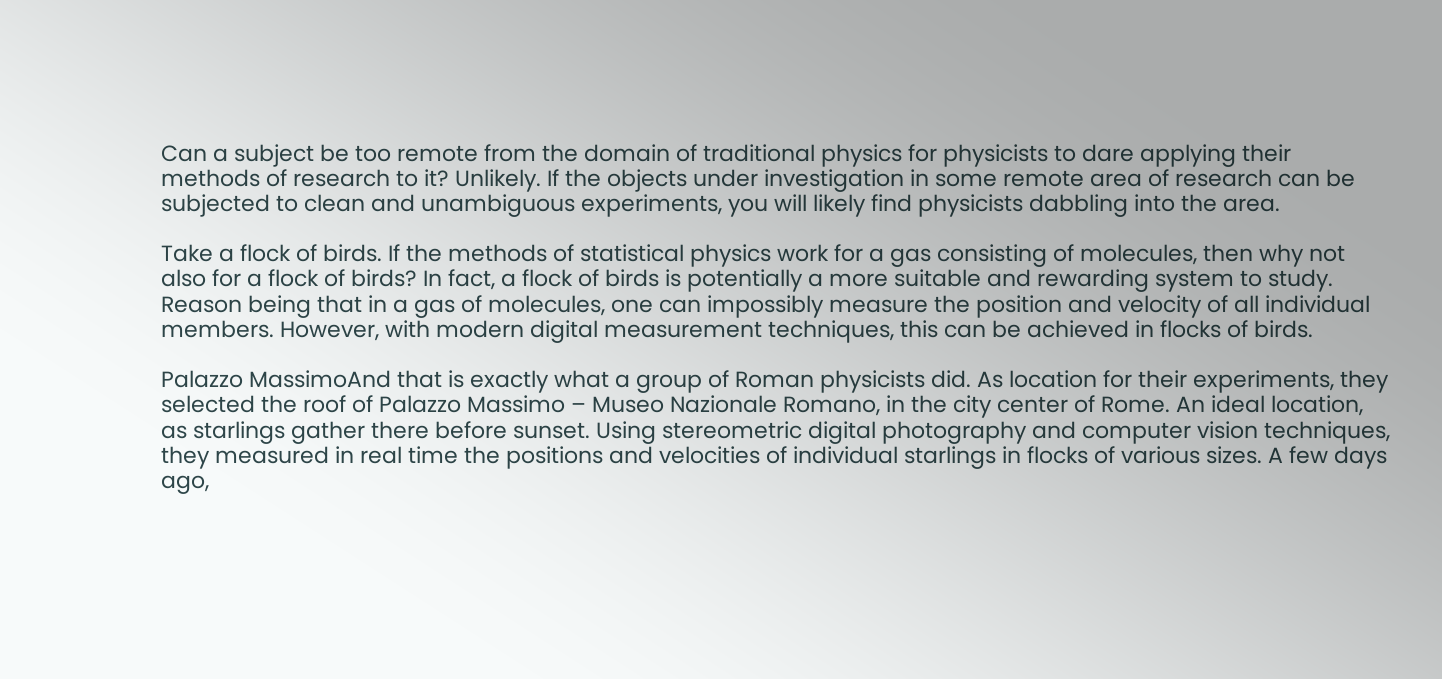Can a subject be too remote from the domain of traditional physics for physicists to dare applying their methods of research to it? Unlikely. If the objects under investigation in some remote area of research can be subjected to clean and unambiguous experiments, you will likely find physicists dabbling into the area.

Take a flock of birds. If the methods of statistical physics work for a gas consisting of molecules, then why not also for a flock of birds? In fact, a flock of birds is potentially a more suitable and rewarding system to study. Reason being that in a gas of molecules, one can impossibly measure the position and velocity of all individual members. However, with modern digital measurement techniques, this can be achieved in flocks of birds.

Palazzo MassimoAnd that is exactly what a group of Roman physicists did. As location for their experiments, they selected the roof of Palazzo Massimo – Museo Nazionale Romano, in the city center of Rome. An ideal location, as starlings gather there before sunset. Using stereometric digital photography and computer vision techniques, they measured in real time the positions and velocities of individual starlings in flocks of various sizes. A few days ago,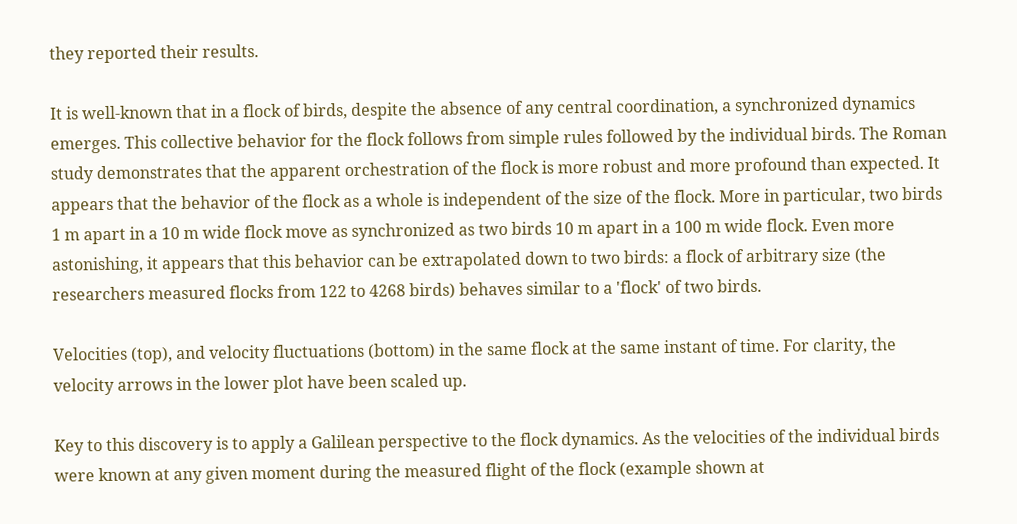they reported their results.

It is well-known that in a flock of birds, despite the absence of any central coordination, a synchronized dynamics emerges. This collective behavior for the flock follows from simple rules followed by the individual birds. The Roman study demonstrates that the apparent orchestration of the flock is more robust and more profound than expected. It appears that the behavior of the flock as a whole is independent of the size of the flock. More in particular, two birds 1 m apart in a 10 m wide flock move as synchronized as two birds 10 m apart in a 100 m wide flock. Even more astonishing, it appears that this behavior can be extrapolated down to two birds: a flock of arbitrary size (the researchers measured flocks from 122 to 4268 birds) behaves similar to a 'flock' of two birds.

Velocities (top), and velocity fluctuations (bottom) in the same flock at the same instant of time. For clarity, the velocity arrows in the lower plot have been scaled up.

Key to this discovery is to apply a Galilean perspective to the flock dynamics. As the velocities of the individual birds were known at any given moment during the measured flight of the flock (example shown at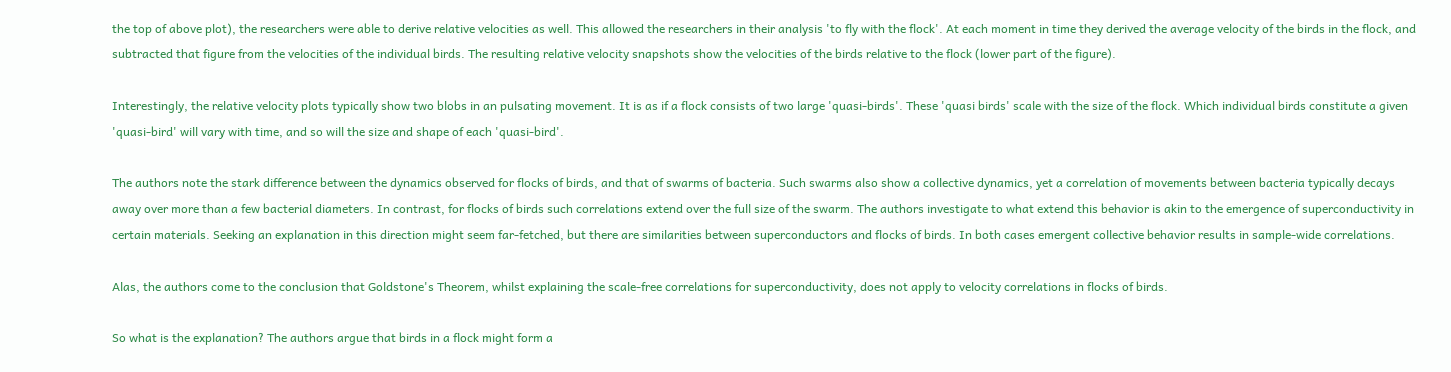the top of above plot), the researchers were able to derive relative velocities as well. This allowed the researchers in their analysis 'to fly with the flock'. At each moment in time they derived the average velocity of the birds in the flock, and subtracted that figure from the velocities of the individual birds. The resulting relative velocity snapshots show the velocities of the birds relative to the flock (lower part of the figure).

Interestingly, the relative velocity plots typically show two blobs in an pulsating movement. It is as if a flock consists of two large 'quasi-birds'. These 'quasi birds' scale with the size of the flock. Which individual birds constitute a given 'quasi-bird' will vary with time, and so will the size and shape of each 'quasi-bird'.

The authors note the stark difference between the dynamics observed for flocks of birds, and that of swarms of bacteria. Such swarms also show a collective dynamics, yet a correlation of movements between bacteria typically decays away over more than a few bacterial diameters. In contrast, for flocks of birds such correlations extend over the full size of the swarm. The authors investigate to what extend this behavior is akin to the emergence of superconductivity in certain materials. Seeking an explanation in this direction might seem far-fetched, but there are similarities between superconductors and flocks of birds. In both cases emergent collective behavior results in sample-wide correlations.

Alas, the authors come to the conclusion that Goldstone's Theorem, whilst explaining the scale-free correlations for superconductivity, does not apply to velocity correlations in flocks of birds.

So what is the explanation? The authors argue that birds in a flock might form a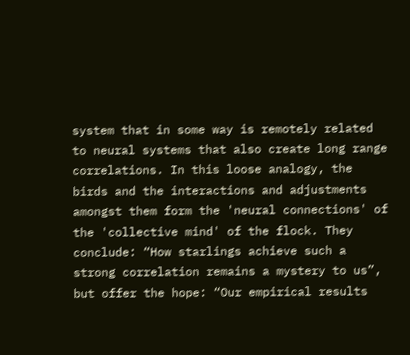system that in some way is remotely related to neural systems that also create long range correlations. In this loose analogy, the birds and the interactions and adjustments amongst them form the 'neural connections' of the 'collective mind' of the flock. They conclude: “How starlings achieve such a strong correlation remains a mystery to us”, but offer the hope: “Our empirical results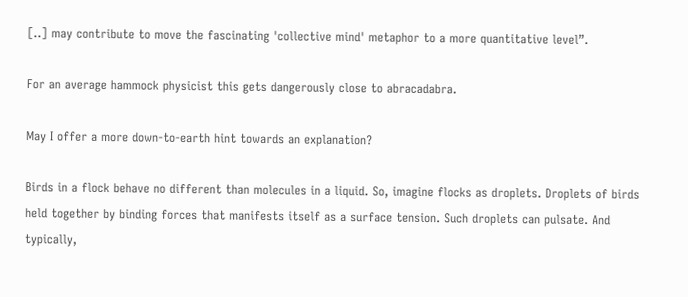[..] may contribute to move the fascinating 'collective mind' metaphor to a more quantitative level”.

For an average hammock physicist this gets dangerously close to abracadabra.

May I offer a more down-to-earth hint towards an explanation?

Birds in a flock behave no different than molecules in a liquid. So, imagine flocks as droplets. Droplets of birds held together by binding forces that manifests itself as a surface tension. Such droplets can pulsate. And typically,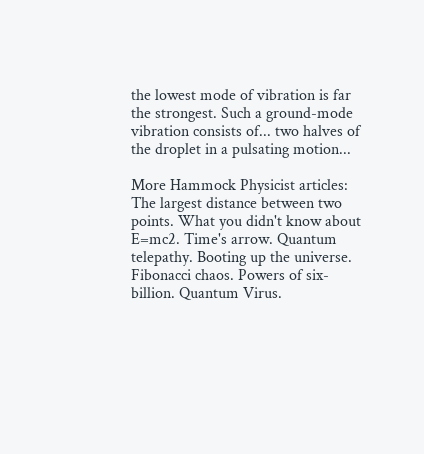the lowest mode of vibration is far the strongest. Such a ground-mode vibration consists of... two halves of the droplet in a pulsating motion...

More Hammock Physicist articles: The largest distance between two points. What you didn't know about E=mc2. Time's arrow. Quantum telepathy. Booting up the universe. Fibonacci chaos. Powers of six-billion. Quantum Virus.